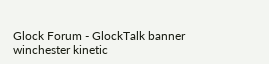Glock Forum - GlockTalk banner
winchester kinetic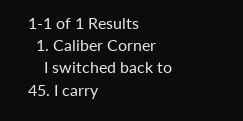1-1 of 1 Results
  1. Caliber Corner
    I switched back to 45. I carry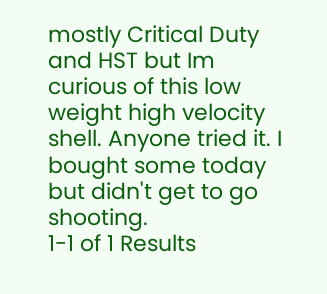mostly Critical Duty and HST but Im curious of this low weight high velocity shell. Anyone tried it. I bought some today but didn't get to go shooting.
1-1 of 1 Results